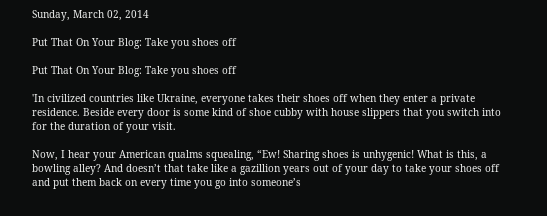Sunday, March 02, 2014

Put That On Your Blog: Take you shoes off

Put That On Your Blog: Take you shoes off

'In civilized countries like Ukraine, everyone takes their shoes off when they enter a private residence. Beside every door is some kind of shoe cubby with house slippers that you switch into for the duration of your visit.

Now, I hear your American qualms squealing, “Ew! Sharing shoes is unhygenic! What is this, a bowling alley? And doesn’t that take like a gazillion years out of your day to take your shoes off and put them back on every time you go into someone’s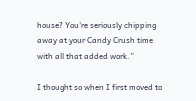house? You’re seriously chipping away at your Candy Crush time with all that added work.”

I thought so when I first moved to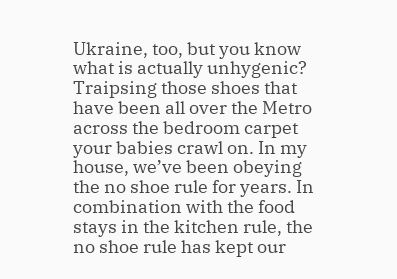Ukraine, too, but you know what is actually unhygenic? Traipsing those shoes that have been all over the Metro across the bedroom carpet your babies crawl on. In my house, we’ve been obeying the no shoe rule for years. In combination with the food stays in the kitchen rule, the no shoe rule has kept our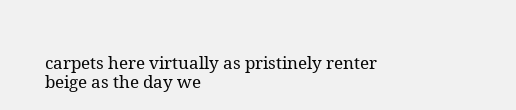carpets here virtually as pristinely renter beige as the day we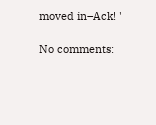moved in–Ack! '

No comments: